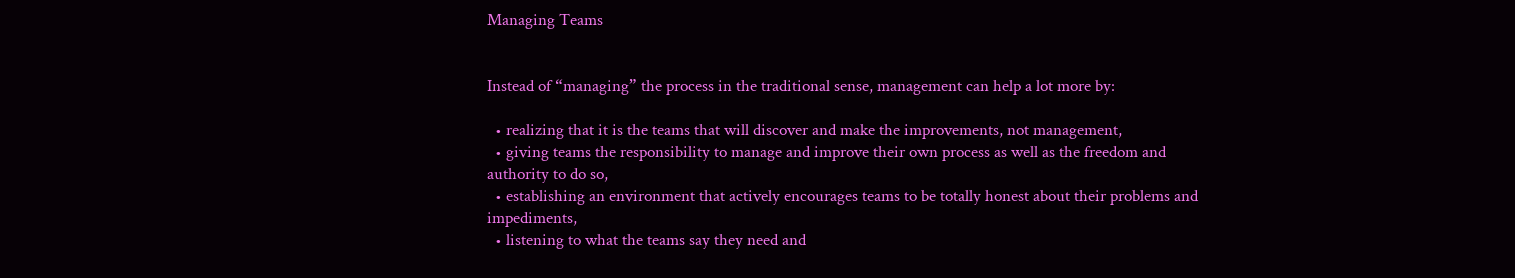Managing Teams


Instead of “managing” the process in the traditional sense, management can help a lot more by:

  • realizing that it is the teams that will discover and make the improvements, not management,
  • giving teams the responsibility to manage and improve their own process as well as the freedom and authority to do so,
  • establishing an environment that actively encourages teams to be totally honest about their problems and impediments,
  • listening to what the teams say they need and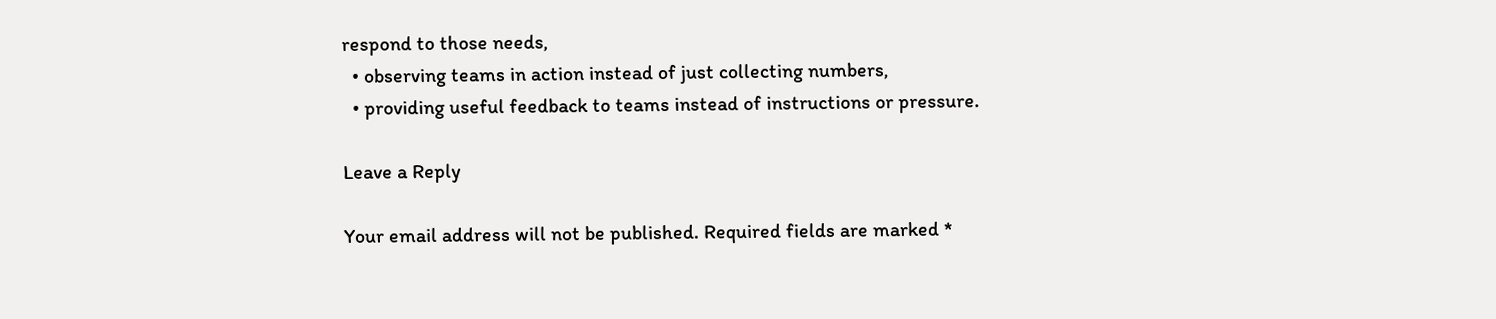respond to those needs,
  • observing teams in action instead of just collecting numbers,
  • providing useful feedback to teams instead of instructions or pressure.

Leave a Reply

Your email address will not be published. Required fields are marked *